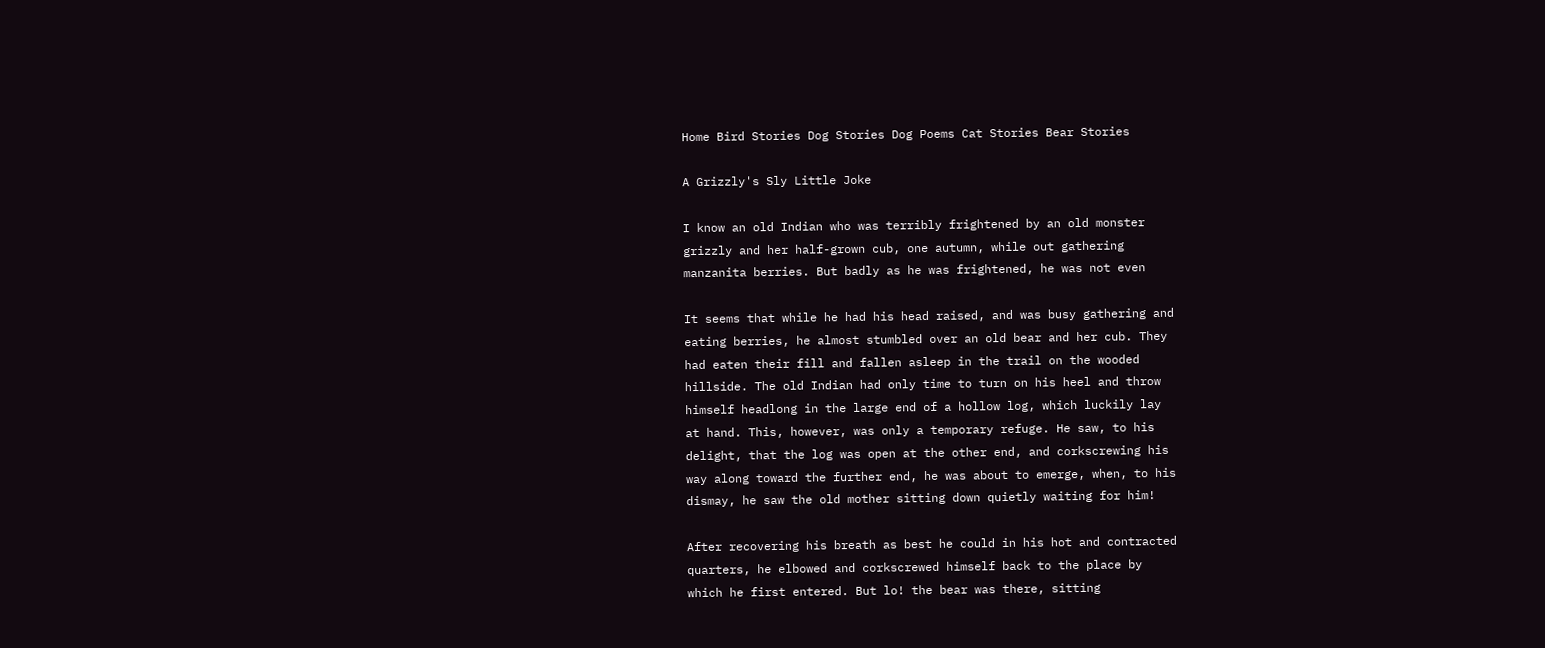Home Bird Stories Dog Stories Dog Poems Cat Stories Bear Stories

A Grizzly's Sly Little Joke

I know an old Indian who was terribly frightened by an old monster
grizzly and her half-grown cub, one autumn, while out gathering
manzanita berries. But badly as he was frightened, he was not even

It seems that while he had his head raised, and was busy gathering and
eating berries, he almost stumbled over an old bear and her cub. They
had eaten their fill and fallen asleep in the trail on the wooded
hillside. The old Indian had only time to turn on his heel and throw
himself headlong in the large end of a hollow log, which luckily lay
at hand. This, however, was only a temporary refuge. He saw, to his
delight, that the log was open at the other end, and corkscrewing his
way along toward the further end, he was about to emerge, when, to his
dismay, he saw the old mother sitting down quietly waiting for him!

After recovering his breath as best he could in his hot and contracted
quarters, he elbowed and corkscrewed himself back to the place by
which he first entered. But lo! the bear was there, sitting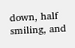down, half
smiling, and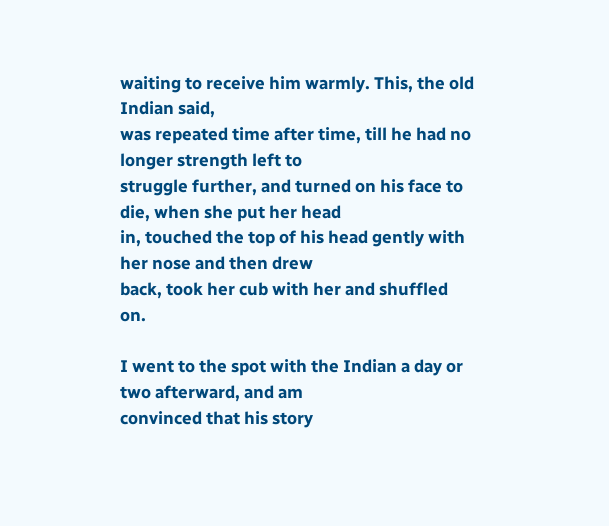waiting to receive him warmly. This, the old Indian said,
was repeated time after time, till he had no longer strength left to
struggle further, and turned on his face to die, when she put her head
in, touched the top of his head gently with her nose and then drew
back, took her cub with her and shuffled on.

I went to the spot with the Indian a day or two afterward, and am
convinced that his story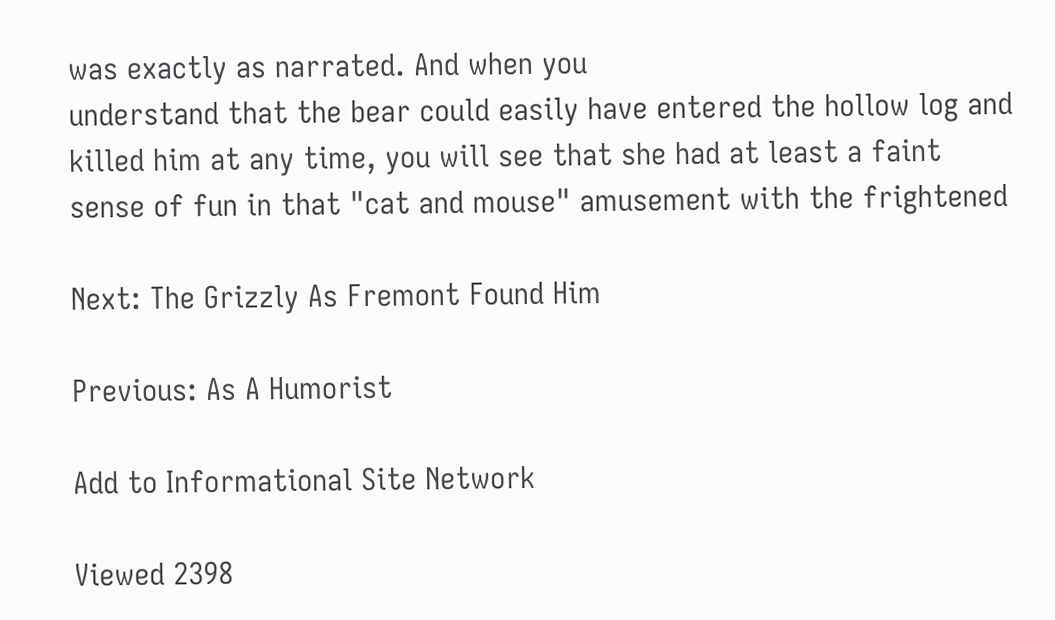was exactly as narrated. And when you
understand that the bear could easily have entered the hollow log and
killed him at any time, you will see that she had at least a faint
sense of fun in that "cat and mouse" amusement with the frightened

Next: The Grizzly As Fremont Found Him

Previous: As A Humorist

Add to Informational Site Network

Viewed 2398